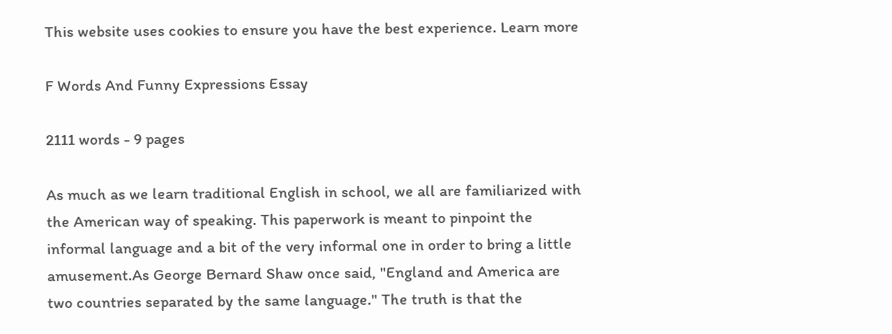This website uses cookies to ensure you have the best experience. Learn more

F Words And Funny Expressions Essay

2111 words - 9 pages

As much as we learn traditional English in school, we all are familiarized with the American way of speaking. This paperwork is meant to pinpoint the informal language and a bit of the very informal one in order to bring a little amusement.As George Bernard Shaw once said, "England and America are two countries separated by the same language." The truth is that the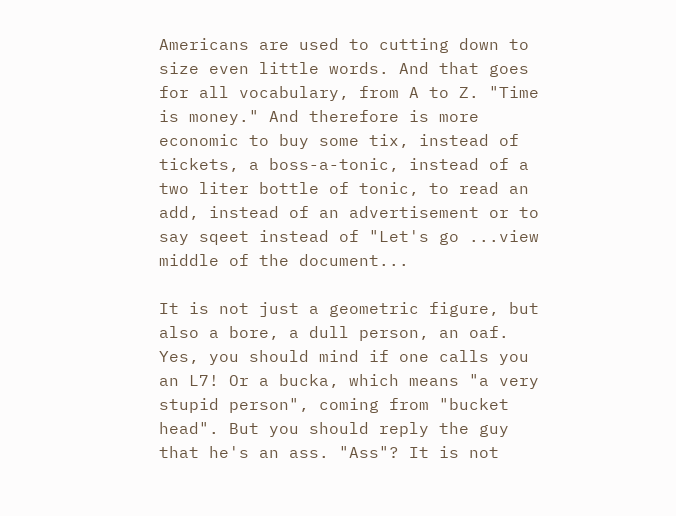Americans are used to cutting down to size even little words. And that goes for all vocabulary, from A to Z. "Time is money." And therefore is more economic to buy some tix, instead of tickets, a boss-a-tonic, instead of a two liter bottle of tonic, to read an add, instead of an advertisement or to say sqeet instead of "Let's go ...view middle of the document...

It is not just a geometric figure, but also a bore, a dull person, an oaf. Yes, you should mind if one calls you an L7! Or a bucka, which means "a very stupid person", coming from "bucket head". But you should reply the guy that he's an ass. "Ass"? It is not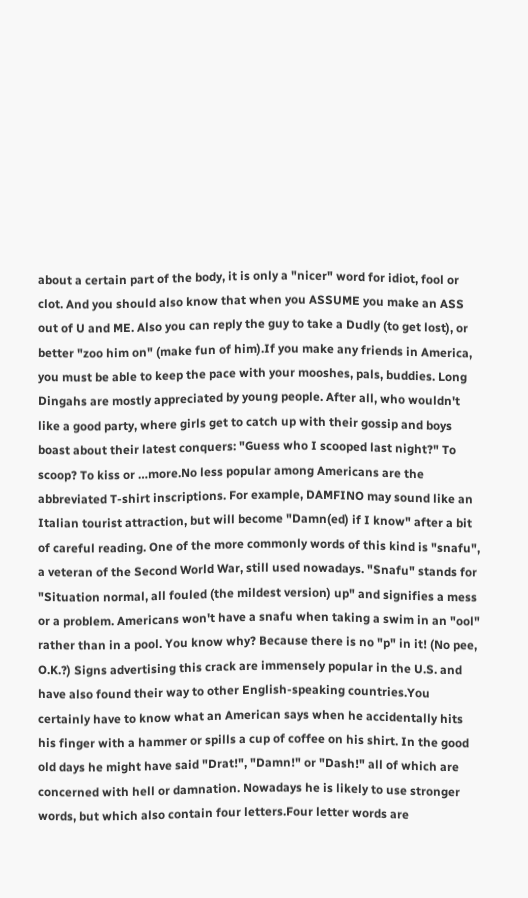about a certain part of the body, it is only a "nicer" word for idiot, fool or clot. And you should also know that when you ASSUME you make an ASS out of U and ME. Also you can reply the guy to take a Dudly (to get lost), or better "zoo him on" (make fun of him).If you make any friends in America, you must be able to keep the pace with your mooshes, pals, buddies. Long Dingahs are mostly appreciated by young people. After all, who wouldn't like a good party, where girls get to catch up with their gossip and boys boast about their latest conquers: "Guess who I scooped last night?" To scoop? To kiss or …more.No less popular among Americans are the abbreviated T-shirt inscriptions. For example, DAMFINO may sound like an Italian tourist attraction, but will become "Damn(ed) if I know" after a bit of careful reading. One of the more commonly words of this kind is "snafu", a veteran of the Second World War, still used nowadays. "Snafu" stands for "Situation normal, all fouled (the mildest version) up" and signifies a mess or a problem. Americans won't have a snafu when taking a swim in an "ool" rather than in a pool. You know why? Because there is no "p" in it! (No pee, O.K.?) Signs advertising this crack are immensely popular in the U.S. and have also found their way to other English-speaking countries.You certainly have to know what an American says when he accidentally hits his finger with a hammer or spills a cup of coffee on his shirt. In the good old days he might have said "Drat!", "Damn!" or "Dash!" all of which are concerned with hell or damnation. Nowadays he is likely to use stronger words, but which also contain four letters.Four letter words are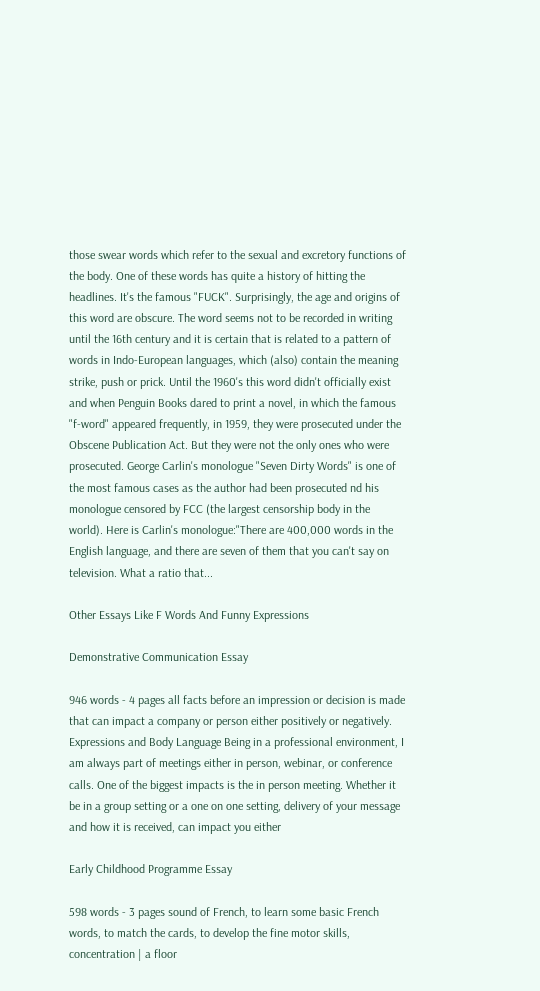those swear words which refer to the sexual and excretory functions of the body. One of these words has quite a history of hitting the headlines. It's the famous "FUCK". Surprisingly, the age and origins of this word are obscure. The word seems not to be recorded in writing until the 16th century and it is certain that is related to a pattern of words in Indo-European languages, which (also) contain the meaning strike, push or prick. Until the 1960's this word didn't officially exist and when Penguin Books dared to print a novel, in which the famous "f-word" appeared frequently, in 1959, they were prosecuted under the Obscene Publication Act. But they were not the only ones who were prosecuted. George Carlin's monologue "Seven Dirty Words" is one of the most famous cases as the author had been prosecuted nd his monologue censored by FCC (the largest censorship body in the world). Here is Carlin's monologue:"There are 400,000 words in the English language, and there are seven of them that you can't say on television. What a ratio that...

Other Essays Like F Words And Funny Expressions

Demonstrative Communication Essay

946 words - 4 pages all facts before an impression or decision is made that can impact a company or person either positively or negatively. Expressions and Body Language Being in a professional environment, I am always part of meetings either in person, webinar, or conference calls. One of the biggest impacts is the in person meeting. Whether it be in a group setting or a one on one setting, delivery of your message and how it is received, can impact you either

Early Childhood Programme Essay

598 words - 3 pages sound of French, to learn some basic French words, to match the cards, to develop the fine motor skills, concentration | a floor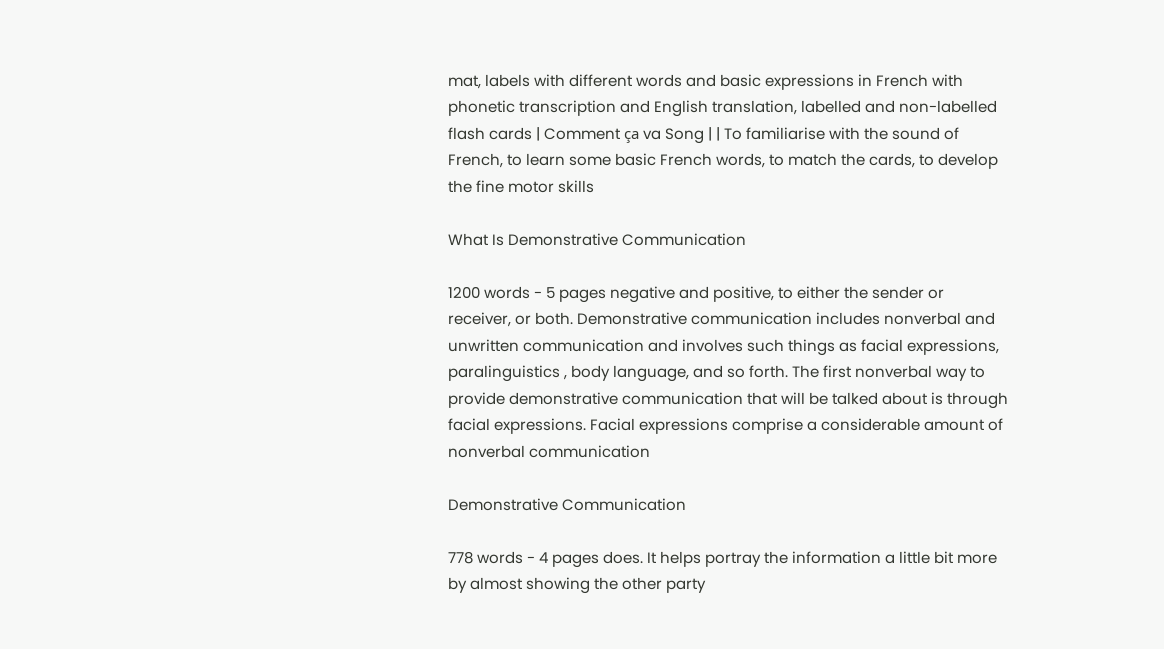mat, labels with different words and basic expressions in French with phonetic transcription and English translation, labelled and non-labelled flash cards | Comment ça va Song | | To familiarise with the sound of French, to learn some basic French words, to match the cards, to develop the fine motor skills

What Is Demonstrative Communication

1200 words - 5 pages negative and positive, to either the sender or receiver, or both. Demonstrative communication includes nonverbal and unwritten communication and involves such things as facial expressions, paralinguistics , body language, and so forth. The first nonverbal way to provide demonstrative communication that will be talked about is through facial expressions. Facial expressions comprise a considerable amount of nonverbal communication

Demonstrative Communication

778 words - 4 pages does. It helps portray the information a little bit more by almost showing the other party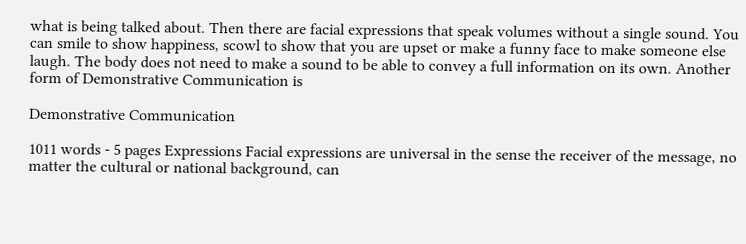what is being talked about. Then there are facial expressions that speak volumes without a single sound. You can smile to show happiness, scowl to show that you are upset or make a funny face to make someone else laugh. The body does not need to make a sound to be able to convey a full information on its own. Another form of Demonstrative Communication is

Demonstrative Communication

1011 words - 5 pages Expressions Facial expressions are universal in the sense the receiver of the message, no matter the cultural or national background, can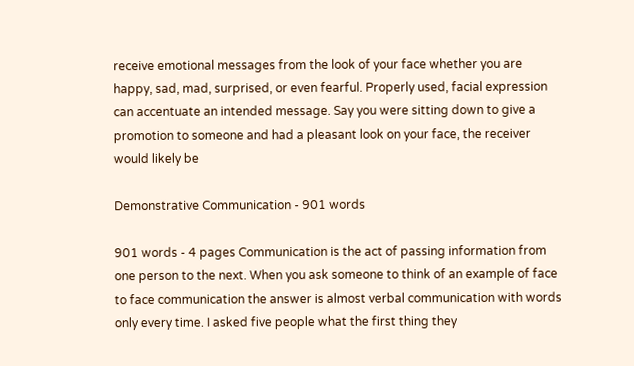receive emotional messages from the look of your face whether you are happy, sad, mad, surprised, or even fearful. Properly used, facial expression can accentuate an intended message. Say you were sitting down to give a promotion to someone and had a pleasant look on your face, the receiver would likely be

Demonstrative Communication - 901 words

901 words - 4 pages Communication is the act of passing information from one person to the next. When you ask someone to think of an example of face to face communication the answer is almost verbal communication with words only every time. I asked five people what the first thing they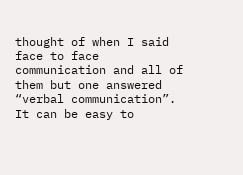thought of when I said face to face communication and all of them but one answered “verbal communication”. It can be easy to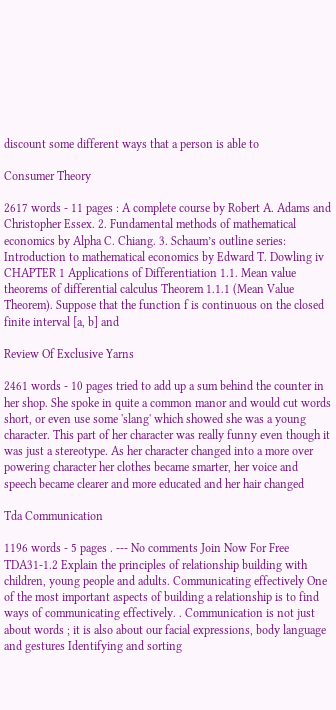discount some different ways that a person is able to

Consumer Theory

2617 words - 11 pages : A complete course by Robert A. Adams and Christopher Essex. 2. Fundamental methods of mathematical economics by Alpha C. Chiang. 3. Schaum’s outline series: Introduction to mathematical economics by Edward T. Dowling iv CHAPTER 1 Applications of Differentiation 1.1. Mean value theorems of differential calculus Theorem 1.1.1 (Mean Value Theorem). Suppose that the function f is continuous on the closed finite interval [a, b] and

Review Of Exclusive Yarns

2461 words - 10 pages tried to add up a sum behind the counter in her shop. She spoke in quite a common manor and would cut words short, or even use some 'slang' which showed she was a young character. This part of her character was really funny even though it was just a stereotype. As her character changed into a more over powering character her clothes became smarter, her voice and speech became clearer and more educated and her hair changed

Tda Communication

1196 words - 5 pages . --- No comments Join Now For Free TDA31-1.2 Explain the principles of relationship building with children, young people and adults. Communicating effectively One of the most important aspects of building a relationship is to find ways of communicating effectively. . Communication is not just about words ; it is also about our facial expressions, body language and gestures Identifying and sorting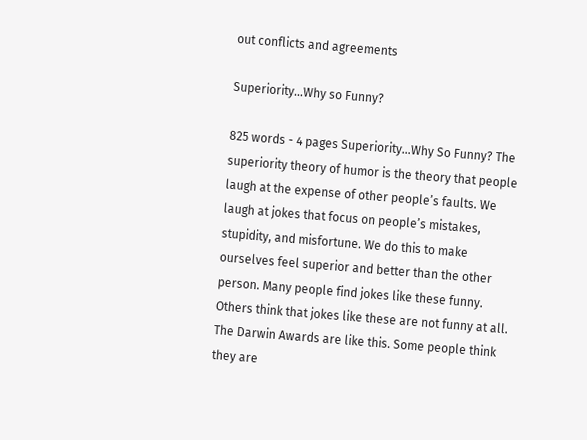out conflicts and agreements

Superiority…Why so Funny?

825 words - 4 pages Superiority…Why So Funny? The superiority theory of humor is the theory that people laugh at the expense of other people’s faults. We laugh at jokes that focus on people’s mistakes, stupidity, and misfortune. We do this to make ourselves feel superior and better than the other person. Many people find jokes like these funny. Others think that jokes like these are not funny at all. The Darwin Awards are like this. Some people think they are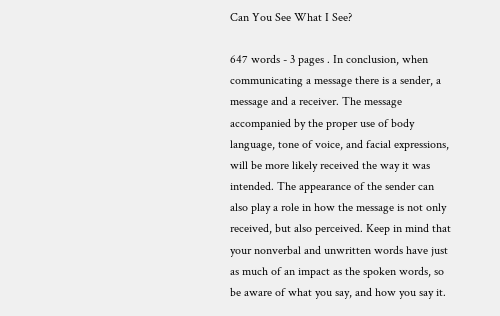Can You See What I See?

647 words - 3 pages . In conclusion, when communicating a message there is a sender, a message and a receiver. The message accompanied by the proper use of body language, tone of voice, and facial expressions, will be more likely received the way it was intended. The appearance of the sender can also play a role in how the message is not only received, but also perceived. Keep in mind that your nonverbal and unwritten words have just as much of an impact as the spoken words, so be aware of what you say, and how you say it.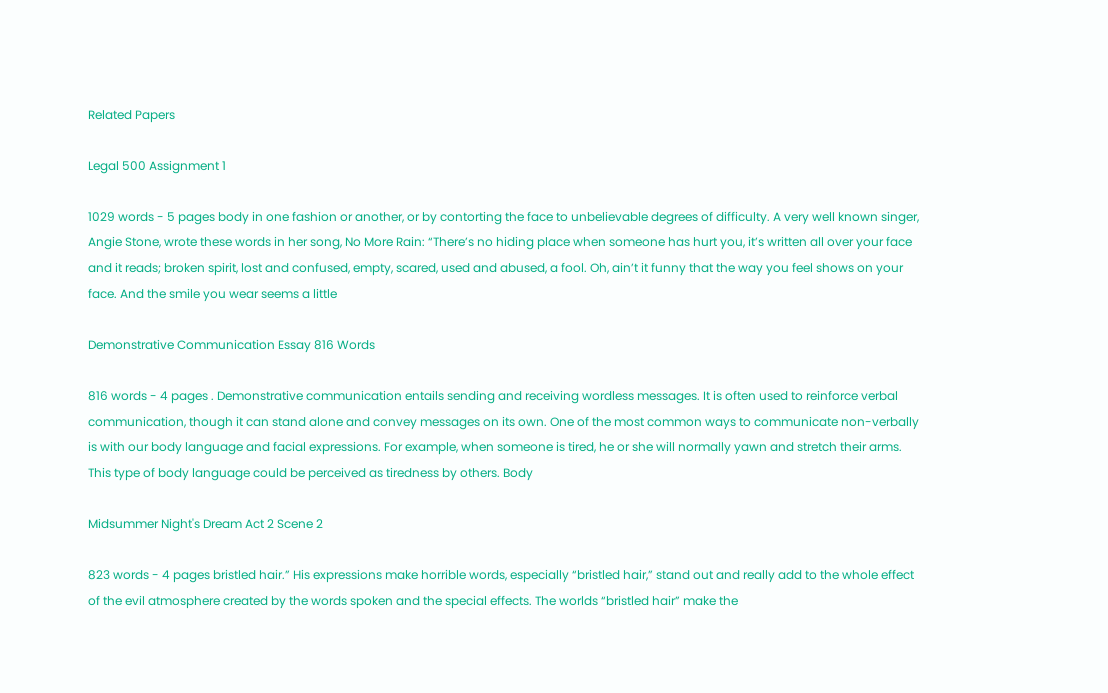Related Papers

Legal 500 Assignment 1

1029 words - 5 pages body in one fashion or another, or by contorting the face to unbelievable degrees of difficulty. A very well known singer, Angie Stone, wrote these words in her song, No More Rain: “There’s no hiding place when someone has hurt you, it’s written all over your face and it reads; broken spirit, lost and confused, empty, scared, used and abused, a fool. Oh, ain’t it funny that the way you feel shows on your face. And the smile you wear seems a little

Demonstrative Communication Essay 816 Words

816 words - 4 pages . Demonstrative communication entails sending and receiving wordless messages. It is often used to reinforce verbal communication, though it can stand alone and convey messages on its own. One of the most common ways to communicate non-verbally is with our body language and facial expressions. For example, when someone is tired, he or she will normally yawn and stretch their arms. This type of body language could be perceived as tiredness by others. Body

Midsummer Night's Dream Act 2 Scene 2

823 words - 4 pages bristled hair.” His expressions make horrible words, especially “bristled hair,” stand out and really add to the whole effect of the evil atmosphere created by the words spoken and the special effects. The worlds “bristled hair” make the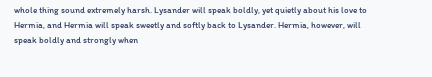whole thing sound extremely harsh. Lysander will speak boldly, yet quietly about his love to Hermia, and Hermia will speak sweetly and softly back to Lysander. Hermia, however, will speak boldly and strongly when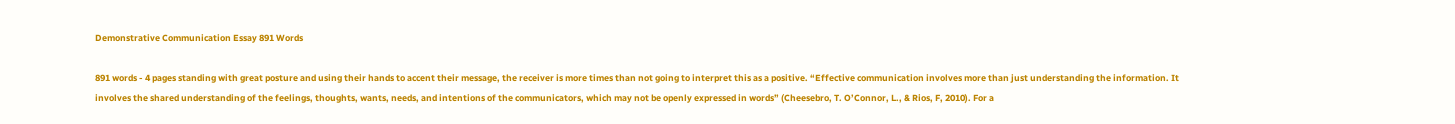Demonstrative Communication Essay 891 Words

891 words - 4 pages standing with great posture and using their hands to accent their message, the receiver is more times than not going to interpret this as a positive. “Effective communication involves more than just understanding the information. It involves the shared understanding of the feelings, thoughts, wants, needs, and intentions of the communicators, which may not be openly expressed in words” (Cheesebro, T. O’Connor, L., & Rios, F, 2010). For a